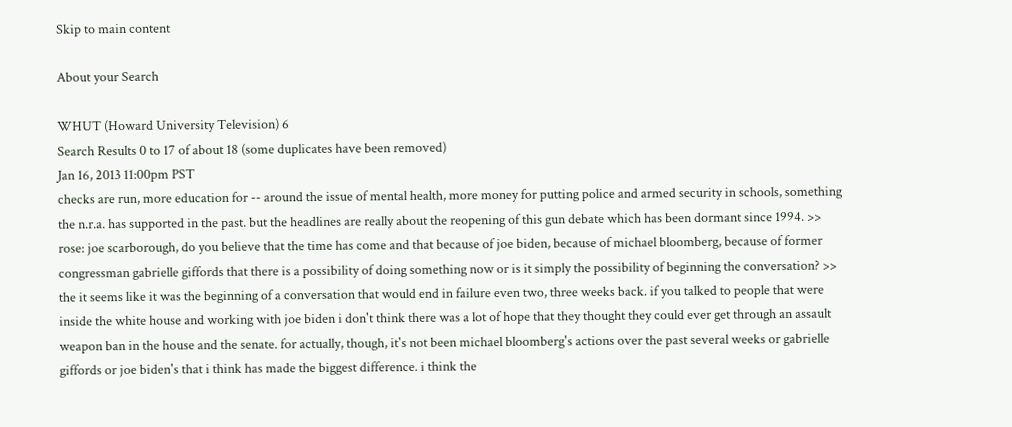Skip to main content

About your Search

WHUT (Howard University Television) 6
Search Results 0 to 17 of about 18 (some duplicates have been removed)
Jan 16, 2013 11:00pm PST
checks are run, more education for -- around the issue of mental health, more money for putting police and armed security in schools, something the n.r.a. has supported in the past. but the headlines are really about the reopening of this gun debate which has been dormant since 1994. >> rose: joe scarborough, do you believe that the time has come and that because of joe biden, because of michael bloomberg, because of former congressman gabrielle giffords that there is a possibility of doing something now or is it simply the possibility of beginning the conversation? >> the it seems like it was the beginning of a conversation that would end in failure even two, three weeks back. if you talked to people that were inside the white house and working with joe biden i don't think there was a lot of hope that they thought they could ever get through an assault weapon ban in the house and the senate. for actually, though, it's not been michael bloomberg's actions over the past several weeks or gabrielle giffords or joe biden's that i think has made the biggest difference. i think the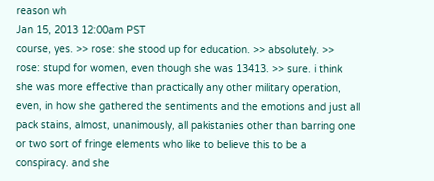reason wh
Jan 15, 2013 12:00am PST
course, yes. >> rose: she stood up for education. >> absolutely. >> rose: stupd for women, even though she was 13413. >> sure. i think she was more effective than practically any other military operation, even, in how she gathered the sentiments and the emotions and just all pack stains, almost, unanimously, all pakistanies other than barring one or two sort of fringe elements who like to believe this to be a conspiracy. and she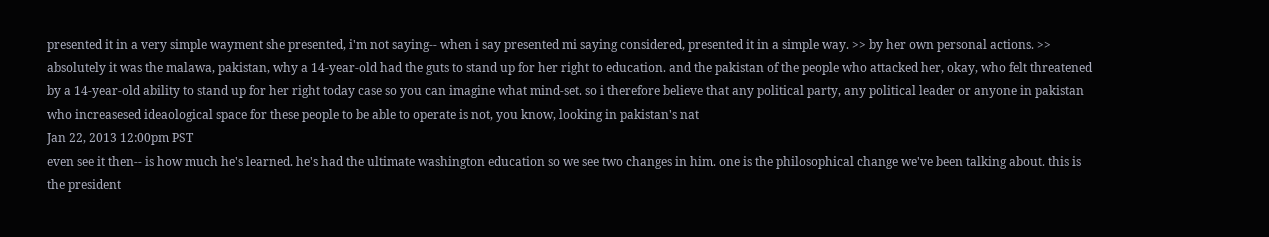presented it in a very simple wayment she presented, i'm not saying-- when i say presented mi saying considered, presented it in a simple way. >> by her own personal actions. >> absolutely it was the malawa, pakistan, why a 14-year-old had the guts to stand up for her right to education. and the pakistan of the people who attacked her, okay, who felt threatened by a 14-year-old ability to stand up for her right today case so you can imagine what mind-set. so i therefore believe that any political party, any political leader or anyone in pakistan who increasesed ideaological space for these people to be able to operate is not, you know, looking in pakistan's nat
Jan 22, 2013 12:00pm PST
even see it then-- is how much he's learned. he's had the ultimate washington education so we see two changes in him. one is the philosophical change we've been talking about. this is the president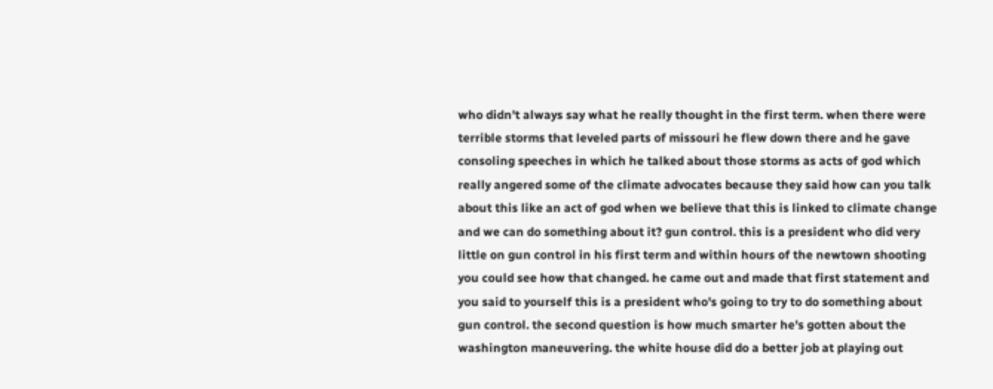who didn't always say what he really thought in the first term. when there were terrible storms that leveled parts of missouri he flew down there and he gave consoling speeches in which he talked about those storms as acts of god which really angered some of the climate advocates because they said how can you talk about this like an act of god when we believe that this is linked to climate change and we can do something about it? gun control. this is a president who did very little on gun control in his first term and within hours of the newtown shooting you could see how that changed. he came out and made that first statement and you said to yourself this is a president who's going to try to do something about gun control. the second question is how much smarter he's gotten about the washington maneuvering. the white house did do a better job at playing out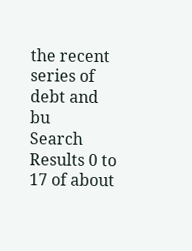the recent series of debt and bu
Search Results 0 to 17 of about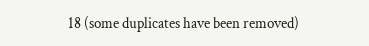18 (some duplicates have been removed)